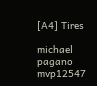[A4] Tires

michael pagano mvp12547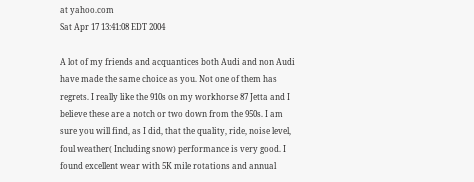at yahoo.com
Sat Apr 17 13:41:08 EDT 2004

A lot of my friends and acquantices both Audi and non Audi have made the same choice as you. Not one of them has regrets. I really like the 910s on my workhorse 87 Jetta and I believe these are a notch or two down from the 950s. I am sure you will find, as I did, that the quality, ride, noise level, foul weather( Including snow) performance is very good. I found excellent wear with 5K mile rotations and annual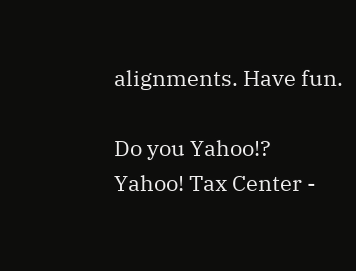alignments. Have fun.

Do you Yahoo!?
Yahoo! Tax Center -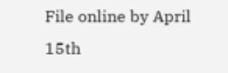File online by April 15th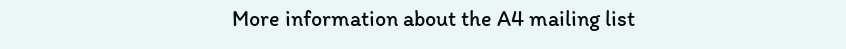More information about the A4 mailing list